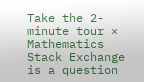Take the 2-minute tour ×
Mathematics Stack Exchange is a question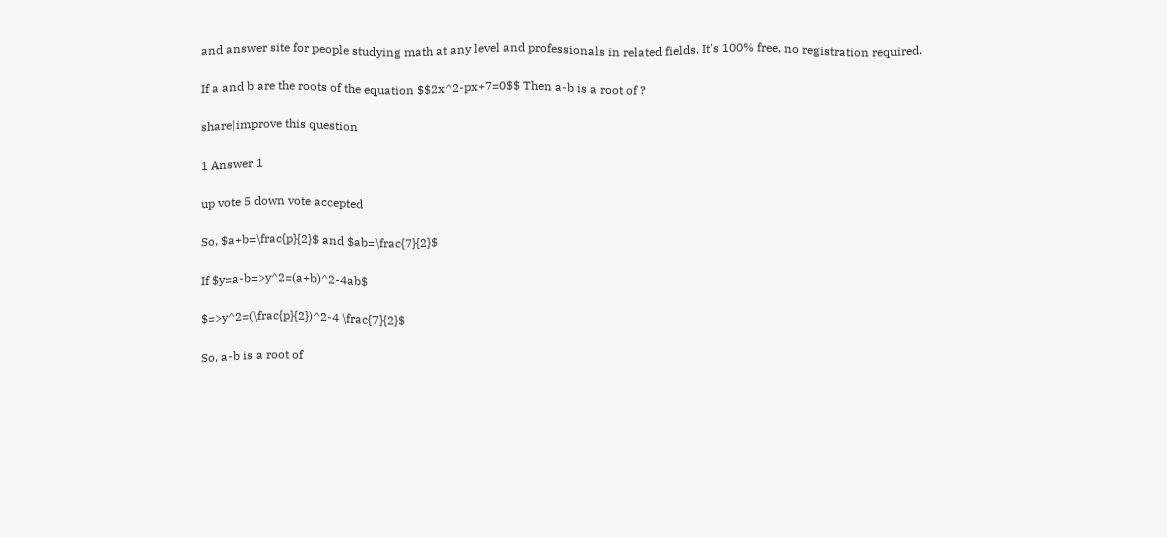and answer site for people studying math at any level and professionals in related fields. It's 100% free, no registration required.

If a and b are the roots of the equation $$2x^2-px+7=0$$ Then a-b is a root of ?

share|improve this question

1 Answer 1

up vote 5 down vote accepted

So, $a+b=\frac{p}{2}$ and $ab=\frac{7}{2}$

If $y=a-b=>y^2=(a+b)^2-4ab$

$=>y^2=(\frac{p}{2})^2-4 \frac{7}{2}$

So, a-b is a root of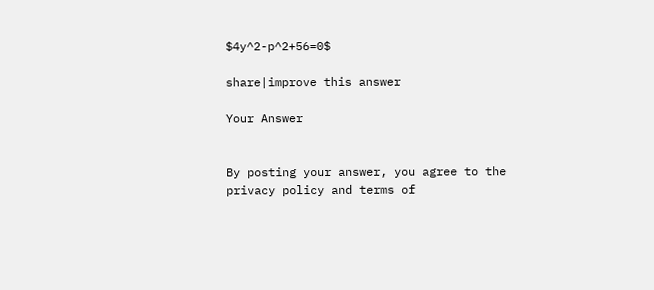$4y^2-p^2+56=0$

share|improve this answer

Your Answer


By posting your answer, you agree to the privacy policy and terms of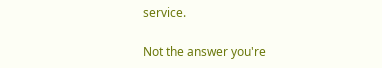service.

Not the answer you're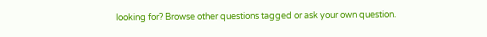looking for? Browse other questions tagged or ask your own question.